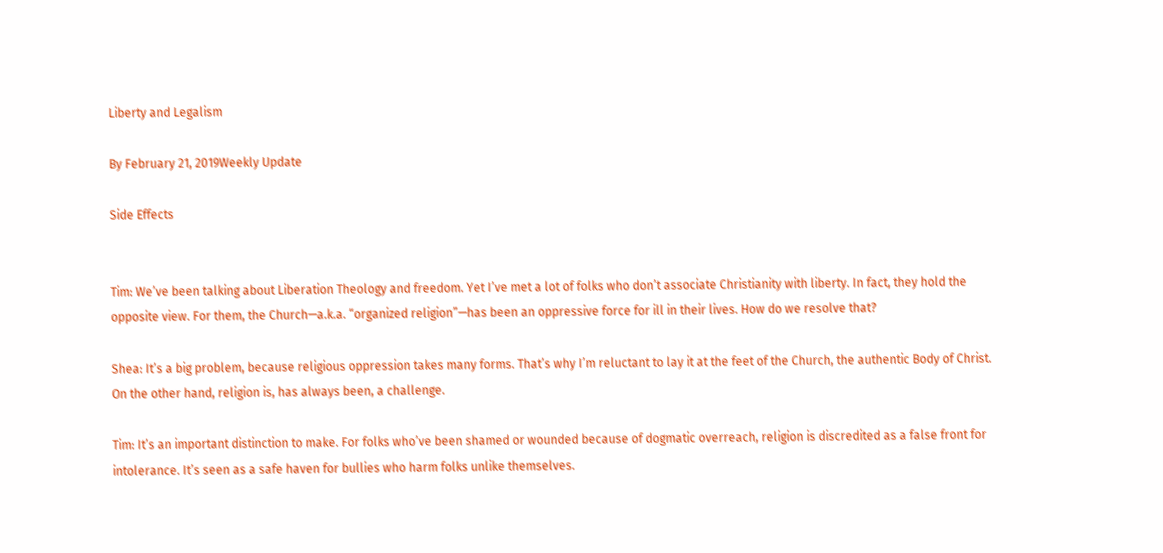Liberty and Legalism

By February 21, 2019Weekly Update

Side Effects


Tim: We’ve been talking about Liberation Theology and freedom. Yet I’ve met a lot of folks who don’t associate Christianity with liberty. In fact, they hold the opposite view. For them, the Church—a.k.a. “organized religion”—has been an oppressive force for ill in their lives. How do we resolve that?

Shea: It’s a big problem, because religious oppression takes many forms. That’s why I’m reluctant to lay it at the feet of the Church, the authentic Body of Christ. On the other hand, religion is, has always been, a challenge.

Tim: It’s an important distinction to make. For folks who’ve been shamed or wounded because of dogmatic overreach, religion is discredited as a false front for intolerance. It’s seen as a safe haven for bullies who harm folks unlike themselves.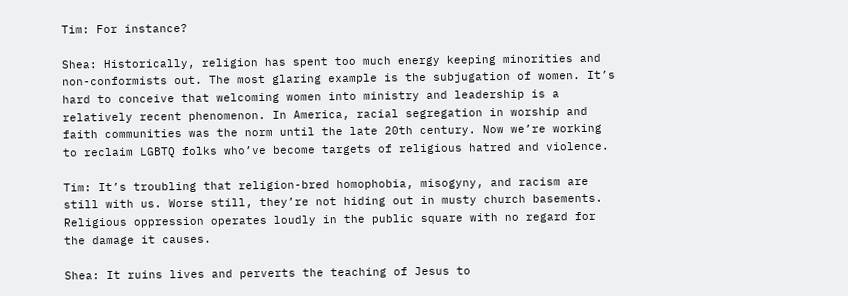Tim: For instance?

Shea: Historically, religion has spent too much energy keeping minorities and non-conformists out. The most glaring example is the subjugation of women. It’s hard to conceive that welcoming women into ministry and leadership is a relatively recent phenomenon. In America, racial segregation in worship and faith communities was the norm until the late 20th century. Now we’re working to reclaim LGBTQ folks who’ve become targets of religious hatred and violence.

Tim: It’s troubling that religion-bred homophobia, misogyny, and racism are still with us. Worse still, they’re not hiding out in musty church basements. Religious oppression operates loudly in the public square with no regard for the damage it causes.

Shea: It ruins lives and perverts the teaching of Jesus to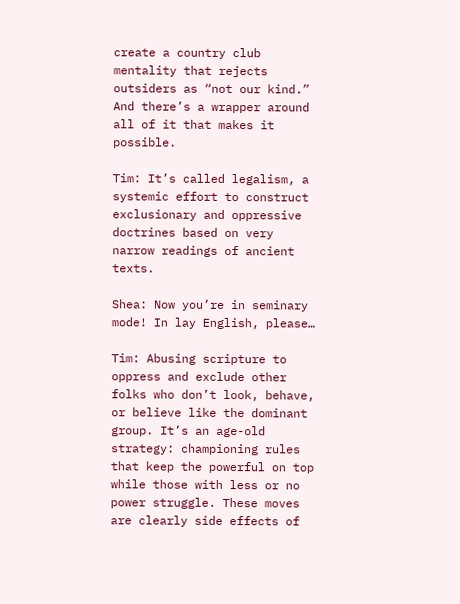create a country club mentality that rejects outsiders as “not our kind.” And there’s a wrapper around all of it that makes it possible.

Tim: It’s called legalism, a systemic effort to construct exclusionary and oppressive doctrines based on very narrow readings of ancient texts.

Shea: Now you’re in seminary mode! In lay English, please…

Tim: Abusing scripture to oppress and exclude other folks who don’t look, behave, or believe like the dominant group. It’s an age-old strategy: championing rules that keep the powerful on top while those with less or no power struggle. These moves are clearly side effects of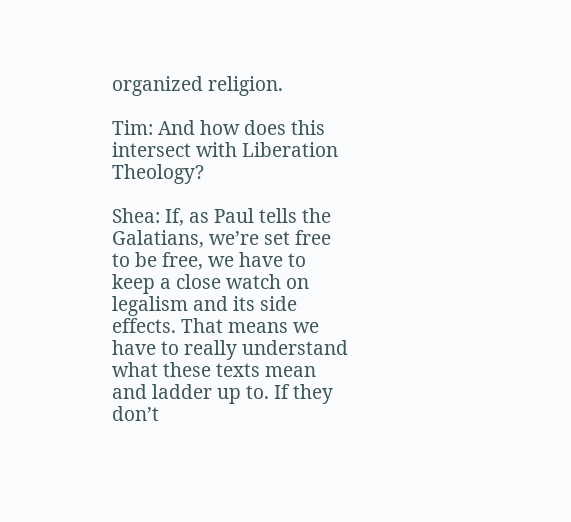organized religion.

Tim: And how does this intersect with Liberation Theology?

Shea: If, as Paul tells the Galatians, we’re set free to be free, we have to keep a close watch on legalism and its side effects. That means we have to really understand what these texts mean and ladder up to. If they don’t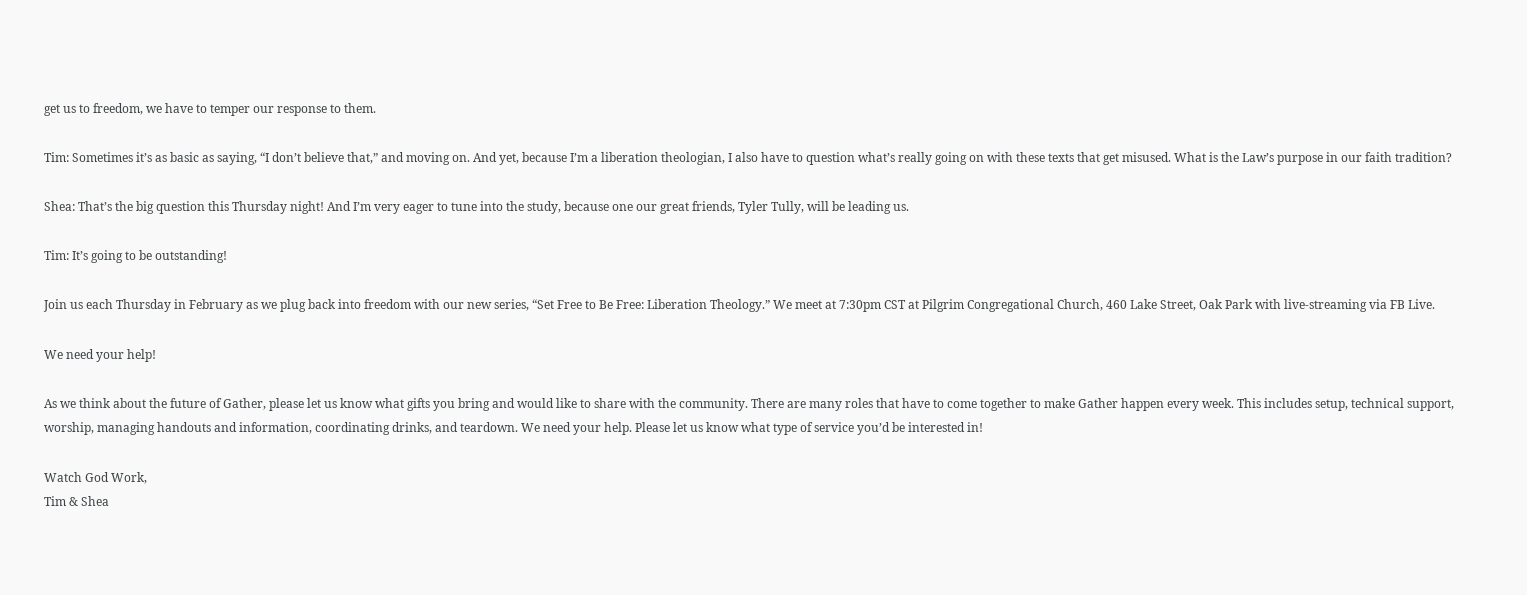get us to freedom, we have to temper our response to them.

Tim: Sometimes it’s as basic as saying, “I don’t believe that,” and moving on. And yet, because I’m a liberation theologian, I also have to question what’s really going on with these texts that get misused. What is the Law’s purpose in our faith tradition?

Shea: That’s the big question this Thursday night! And I’m very eager to tune into the study, because one our great friends, Tyler Tully, will be leading us.

Tim: It’s going to be outstanding!

Join us each Thursday in February as we plug back into freedom with our new series, “Set Free to Be Free: Liberation Theology.” We meet at 7:30pm CST at Pilgrim Congregational Church, 460 Lake Street, Oak Park with live-streaming via FB Live.

We need your help!

As we think about the future of Gather, please let us know what gifts you bring and would like to share with the community. There are many roles that have to come together to make Gather happen every week. This includes setup, technical support, worship, managing handouts and information, coordinating drinks, and teardown. We need your help. Please let us know what type of service you’d be interested in!

Watch God Work,
Tim & Shea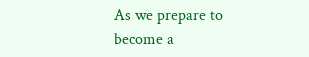As we prepare to become a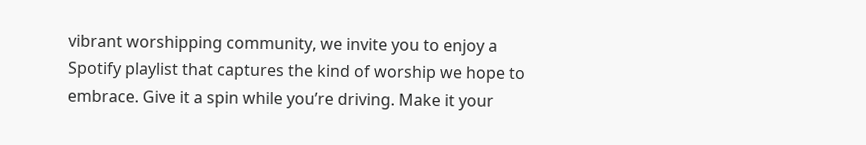vibrant worshipping community, we invite you to enjoy a Spotify playlist that captures the kind of worship we hope to embrace. Give it a spin while you’re driving. Make it your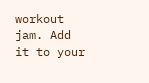workout jam. Add it to your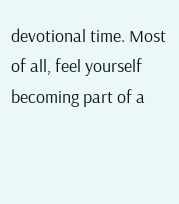devotional time. Most of all, feel yourself becoming part of a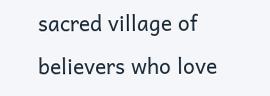sacred village of believers who love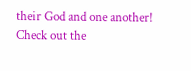their God and one another!
Check out the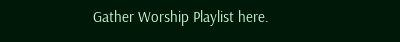Gather Worship Playlist here.